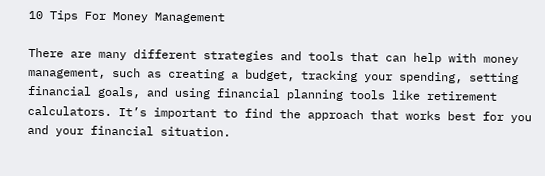10 Tips For Money Management

There are many different strategies and tools that can help with money management, such as creating a budget, tracking your spending, setting financial goals, and using financial planning tools like retirement calculators. It’s important to find the approach that works best for you and your financial situation.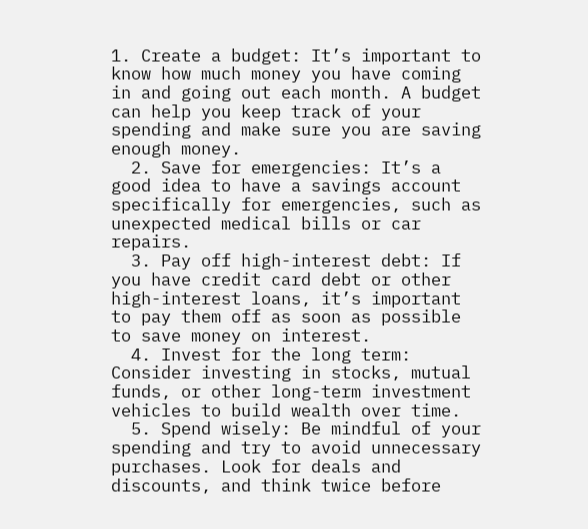1. Create a budget: It’s important to know how much money you have coming in and going out each month. A budget can help you keep track of your spending and make sure you are saving enough money.
  2. Save for emergencies: It’s a good idea to have a savings account specifically for emergencies, such as unexpected medical bills or car repairs.
  3. Pay off high-interest debt: If you have credit card debt or other high-interest loans, it’s important to pay them off as soon as possible to save money on interest.
  4. Invest for the long term: Consider investing in stocks, mutual funds, or other long-term investment vehicles to build wealth over time.
  5. Spend wisely: Be mindful of your spending and try to avoid unnecessary purchases. Look for deals and discounts, and think twice before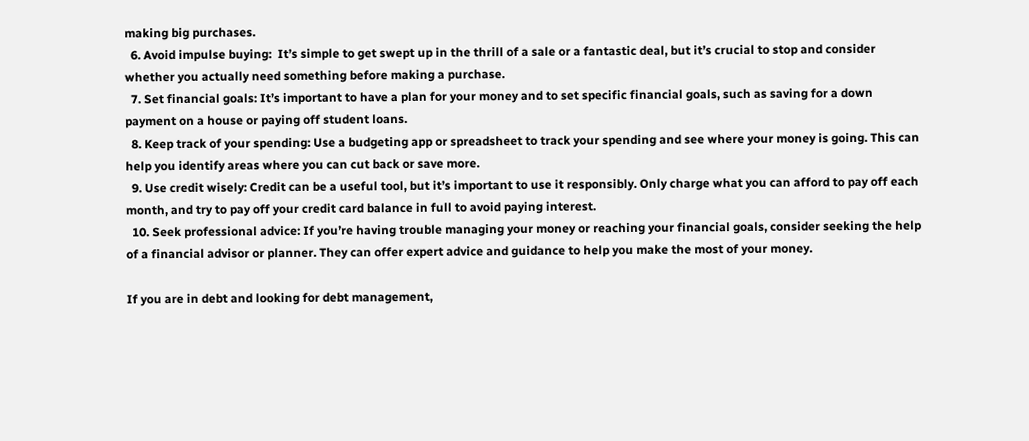making big purchases.
  6. Avoid impulse buying:  It’s simple to get swept up in the thrill of a sale or a fantastic deal, but it’s crucial to stop and consider whether you actually need something before making a purchase.
  7. Set financial goals: It’s important to have a plan for your money and to set specific financial goals, such as saving for a down payment on a house or paying off student loans.
  8. Keep track of your spending: Use a budgeting app or spreadsheet to track your spending and see where your money is going. This can help you identify areas where you can cut back or save more.
  9. Use credit wisely: Credit can be a useful tool, but it’s important to use it responsibly. Only charge what you can afford to pay off each month, and try to pay off your credit card balance in full to avoid paying interest.
  10. Seek professional advice: If you’re having trouble managing your money or reaching your financial goals, consider seeking the help of a financial advisor or planner. They can offer expert advice and guidance to help you make the most of your money.

If you are in debt and looking for debt management,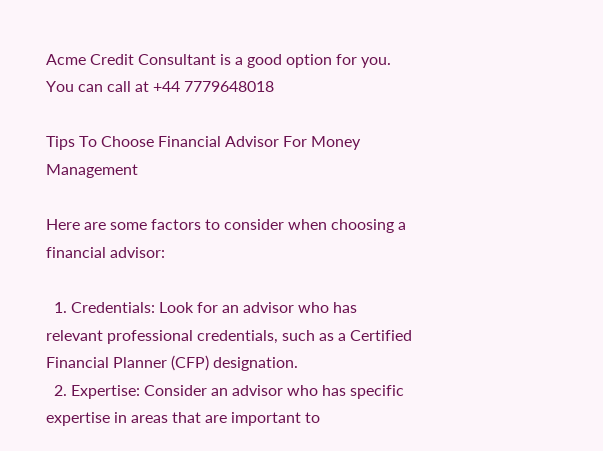Acme Credit Consultant is a good option for you. You can call at +44 7779648018

Tips To Choose Financial Advisor For Money Management

Here are some factors to consider when choosing a financial advisor:

  1. Credentials: Look for an advisor who has relevant professional credentials, such as a Certified Financial Planner (CFP) designation.
  2. Expertise: Consider an advisor who has specific expertise in areas that are important to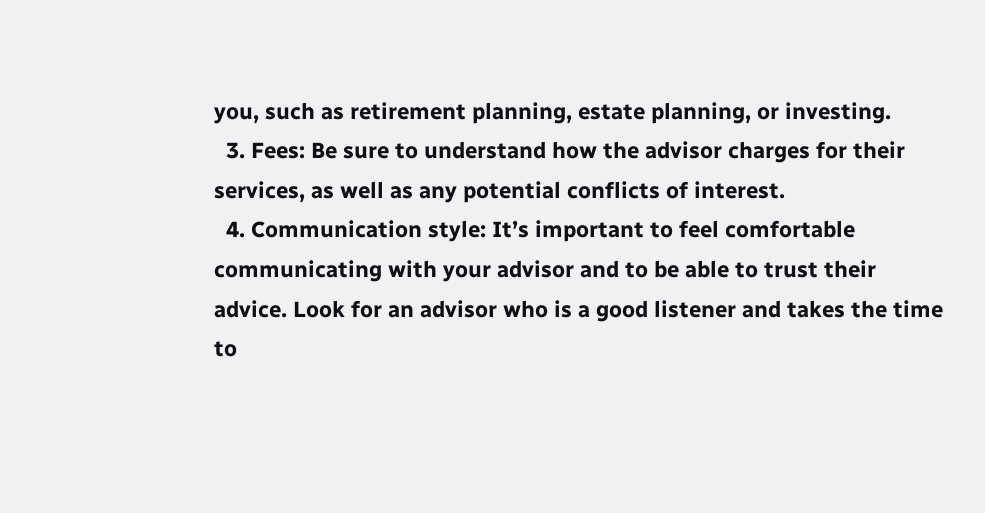you, such as retirement planning, estate planning, or investing.
  3. Fees: Be sure to understand how the advisor charges for their services, as well as any potential conflicts of interest.
  4. Communication style: It’s important to feel comfortable communicating with your advisor and to be able to trust their advice. Look for an advisor who is a good listener and takes the time to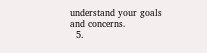understand your goals and concerns.
  5.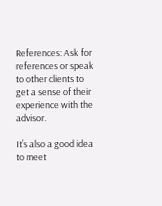References: Ask for references or speak to other clients to get a sense of their experience with the advisor.

It’s also a good idea to meet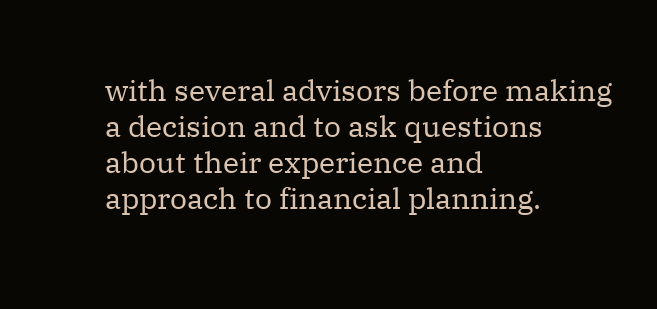with several advisors before making a decision and to ask questions about their experience and approach to financial planning.